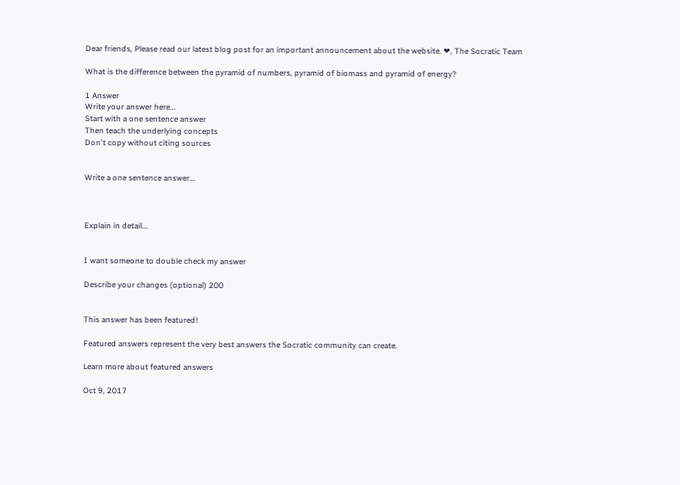Dear friends, Please read our latest blog post for an important announcement about the website. ❤, The Socratic Team

What is the difference between the pyramid of numbers, pyramid of biomass and pyramid of energy?

1 Answer
Write your answer here...
Start with a one sentence answer
Then teach the underlying concepts
Don't copy without citing sources


Write a one sentence answer...



Explain in detail...


I want someone to double check my answer

Describe your changes (optional) 200


This answer has been featured!

Featured answers represent the very best answers the Socratic community can create.

Learn more about featured answers

Oct 9, 2017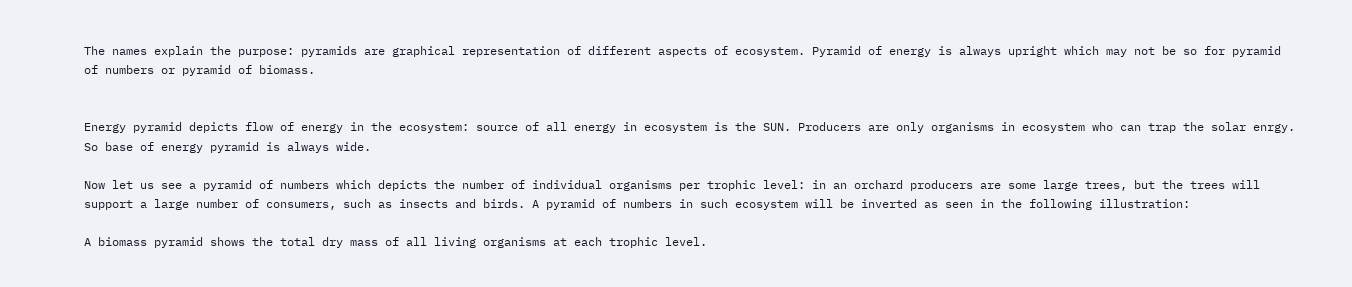The names explain the purpose: pyramids are graphical representation of different aspects of ecosystem. Pyramid of energy is always upright which may not be so for pyramid of numbers or pyramid of biomass.


Energy pyramid depicts flow of energy in the ecosystem: source of all energy in ecosystem is the SUN. Producers are only organisms in ecosystem who can trap the solar enrgy. So base of energy pyramid is always wide.

Now let us see a pyramid of numbers which depicts the number of individual organisms per trophic level: in an orchard producers are some large trees, but the trees will support a large number of consumers, such as insects and birds. A pyramid of numbers in such ecosystem will be inverted as seen in the following illustration:

A biomass pyramid shows the total dry mass of all living organisms at each trophic level.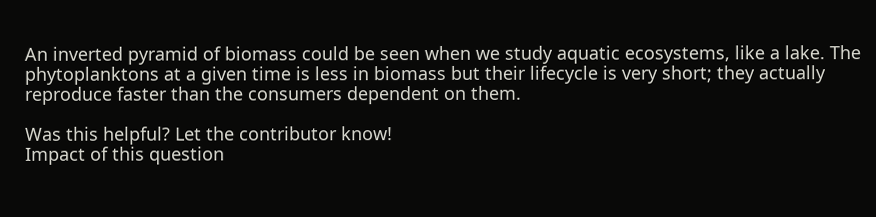An inverted pyramid of biomass could be seen when we study aquatic ecosystems, like a lake. The phytoplanktons at a given time is less in biomass but their lifecycle is very short; they actually reproduce faster than the consumers dependent on them.

Was this helpful? Let the contributor know!
Impact of this question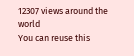12307 views around the world
You can reuse this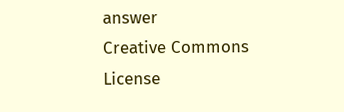answer
Creative Commons License